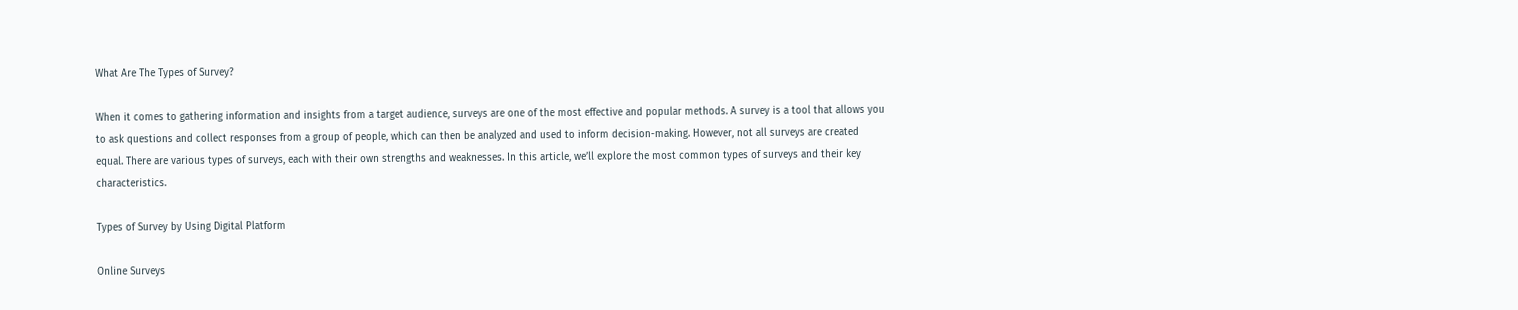What Are The Types of Survey?

When it comes to gathering information and insights from a target audience, surveys are one of the most effective and popular methods. A survey is a tool that allows you to ask questions and collect responses from a group of people, which can then be analyzed and used to inform decision-making. However, not all surveys are created equal. There are various types of surveys, each with their own strengths and weaknesses. In this article, we’ll explore the most common types of surveys and their key characteristics.

Types of Survey by Using Digital Platform

Online Surveys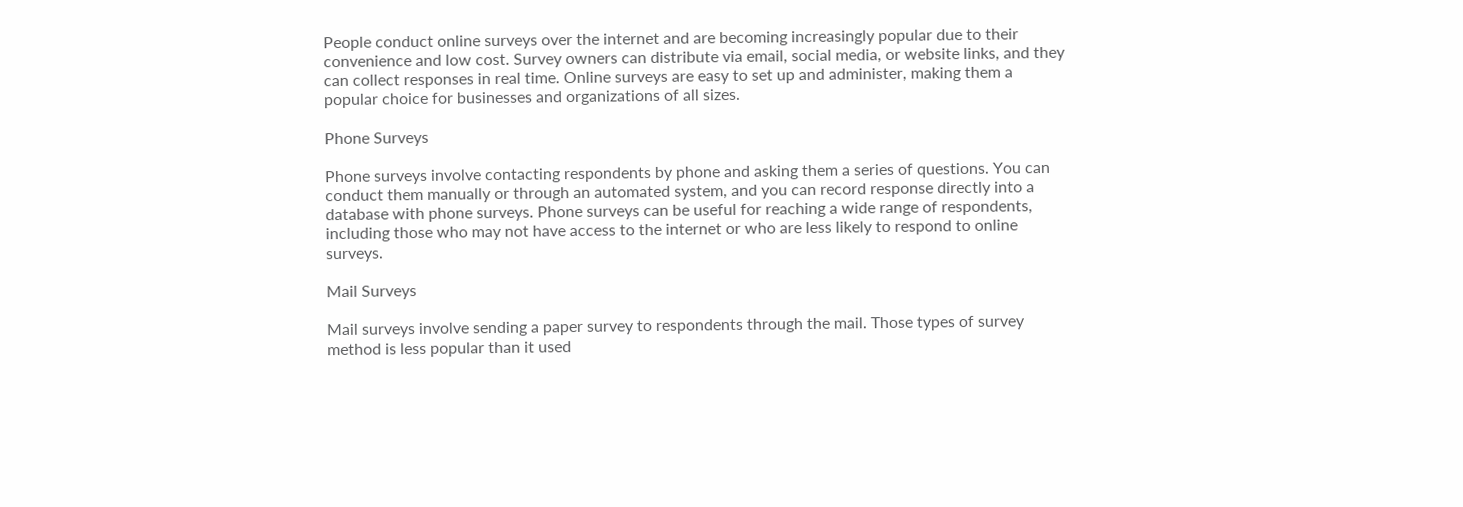People conduct online surveys over the internet and are becoming increasingly popular due to their convenience and low cost. Survey owners can distribute via email, social media, or website links, and they can collect responses in real time. Online surveys are easy to set up and administer, making them a popular choice for businesses and organizations of all sizes.

Phone Surveys

Phone surveys involve contacting respondents by phone and asking them a series of questions. You can conduct them manually or through an automated system, and you can record response directly into a database with phone surveys. Phone surveys can be useful for reaching a wide range of respondents, including those who may not have access to the internet or who are less likely to respond to online surveys.

Mail Surveys

Mail surveys involve sending a paper survey to respondents through the mail. Those types of survey method is less popular than it used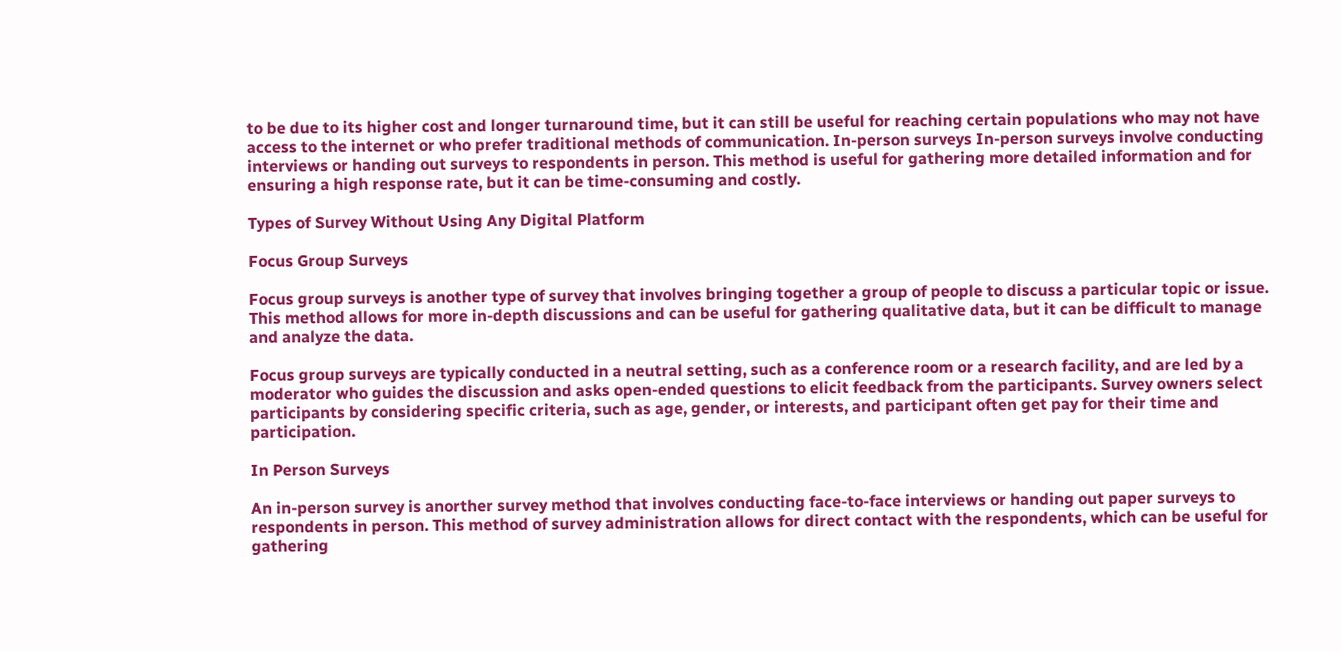to be due to its higher cost and longer turnaround time, but it can still be useful for reaching certain populations who may not have access to the internet or who prefer traditional methods of communication. In-person surveys In-person surveys involve conducting interviews or handing out surveys to respondents in person. This method is useful for gathering more detailed information and for ensuring a high response rate, but it can be time-consuming and costly.

Types of Survey Without Using Any Digital Platform

Focus Group Surveys

Focus group surveys is another type of survey that involves bringing together a group of people to discuss a particular topic or issue. This method allows for more in-depth discussions and can be useful for gathering qualitative data, but it can be difficult to manage and analyze the data.

Focus group surveys are typically conducted in a neutral setting, such as a conference room or a research facility, and are led by a moderator who guides the discussion and asks open-ended questions to elicit feedback from the participants. Survey owners select participants by considering specific criteria, such as age, gender, or interests, and participant often get pay for their time and participation.

In Person Surveys

An in-person survey is anorther survey method that involves conducting face-to-face interviews or handing out paper surveys to respondents in person. This method of survey administration allows for direct contact with the respondents, which can be useful for gathering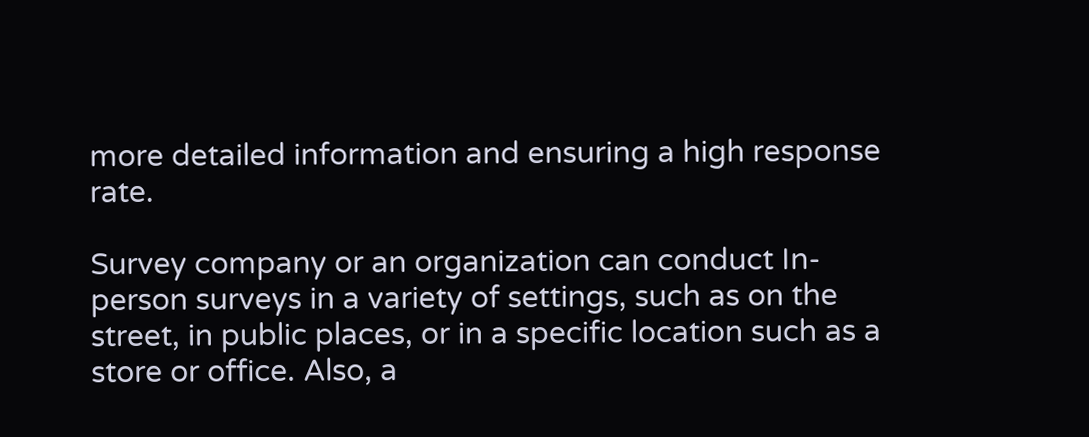more detailed information and ensuring a high response rate.

Survey company or an organization can conduct In-person surveys in a variety of settings, such as on the street, in public places, or in a specific location such as a store or office. Also, a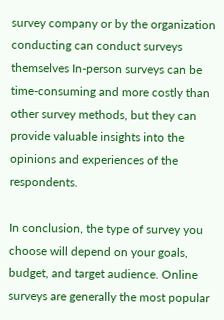survey company or by the organization conducting can conduct surveys themselves In-person surveys can be time-consuming and more costly than other survey methods, but they can provide valuable insights into the opinions and experiences of the respondents.

In conclusion, the type of survey you choose will depend on your goals, budget, and target audience. Online surveys are generally the most popular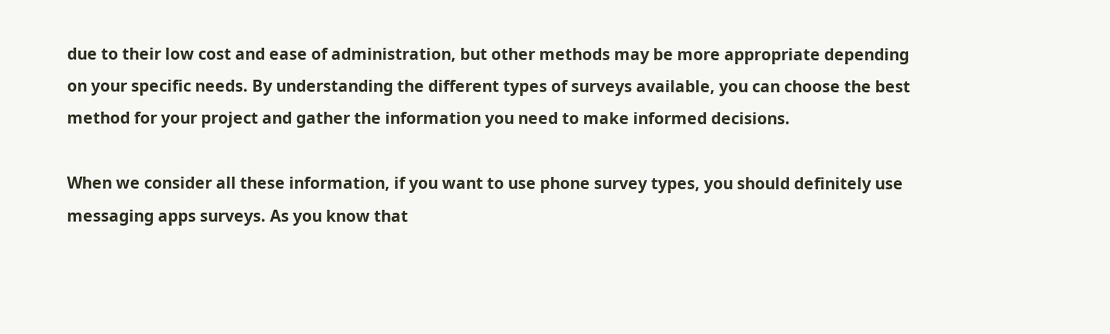due to their low cost and ease of administration, but other methods may be more appropriate depending on your specific needs. By understanding the different types of surveys available, you can choose the best method for your project and gather the information you need to make informed decisions.

When we consider all these information, if you want to use phone survey types, you should definitely use messaging apps surveys. As you know that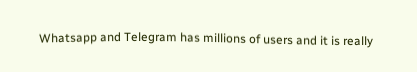Whatsapp and Telegram has millions of users and it is really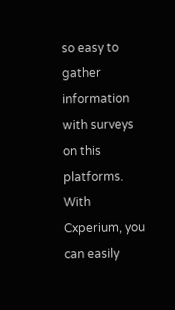so easy to gather information with surveys on this platforms. With Cxperium, you can easily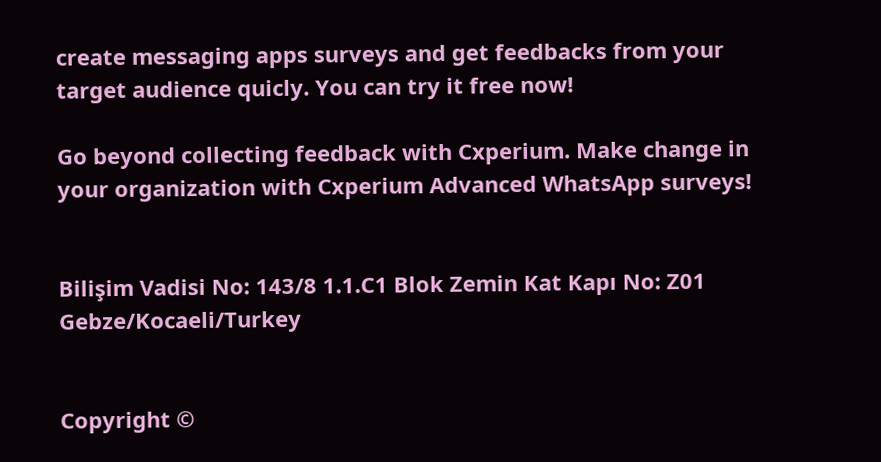create messaging apps surveys and get feedbacks from your target audience quicly. You can try it free now!

Go beyond collecting feedback with Cxperium. Make change in your organization with Cxperium Advanced WhatsApp surveys!


Bilişim Vadisi No: 143/8 1.1.C1 Blok Zemin Kat Kapı No: Z01 Gebze/Kocaeli/Turkey


Copyright ©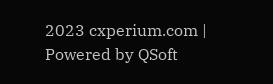2023 cxperium.com | Powered by QSoft